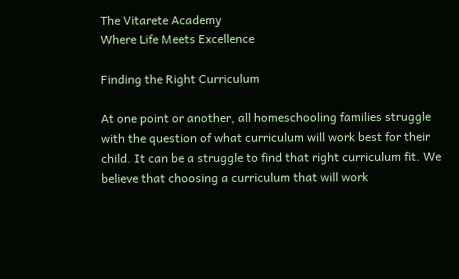The Vitarete Academy
Where Life Meets Excellence

Finding the Right Curriculum

At one point or another, all homeschooling families struggle with the question of what curriculum will work best for their child. It can be a struggle to find that right curriculum fit. We believe that choosing a curriculum that will work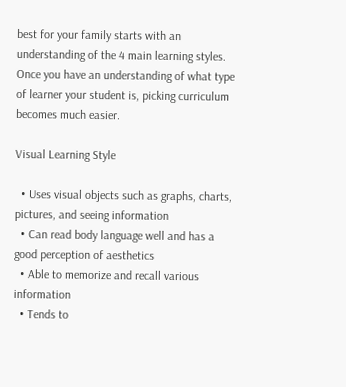best for your family starts with an understanding of the 4 main learning styles. Once you have an understanding of what type of learner your student is, picking curriculum becomes much easier.

Visual Learning Style

  • Uses visual objects such as graphs, charts, pictures, and seeing information
  • Can read body language well and has a good perception of aesthetics
  • Able to memorize and recall various information
  • Tends to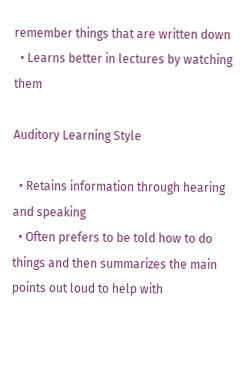remember things that are written down
  • Learns better in lectures by watching them

Auditory Learning Style

  • Retains information through hearing and speaking
  • Often prefers to be told how to do things and then summarizes the main points out loud to help with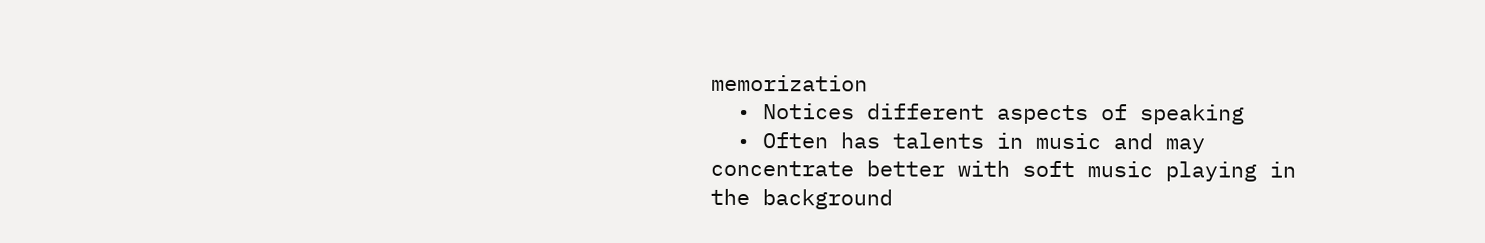memorization
  • Notices different aspects of speaking
  • Often has talents in music and may concentrate better with soft music playing in the background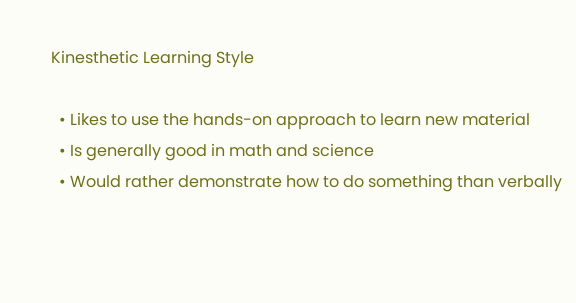Kinesthetic Learning Style

  • Likes to use the hands-on approach to learn new material
  • Is generally good in math and science
  • Would rather demonstrate how to do something than verbally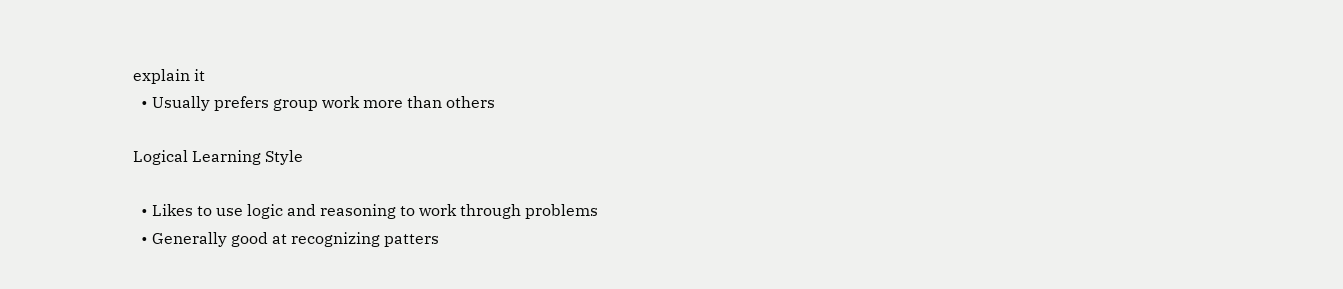explain it
  • Usually prefers group work more than others

Logical Learning Style

  • Likes to use logic and reasoning to work through problems
  • Generally good at recognizing patters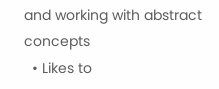and working with abstract concepts
  • Likes to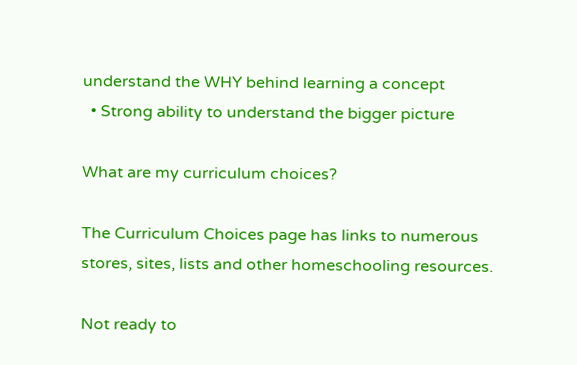understand the WHY behind learning a concept
  • Strong ability to understand the bigger picture

What are my curriculum choices?

The Curriculum Choices page has links to numerous stores, sites, lists and other homeschooling resources.

Not ready to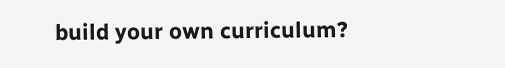build your own curriculum?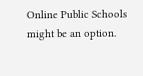Online Public Schools might be an option.